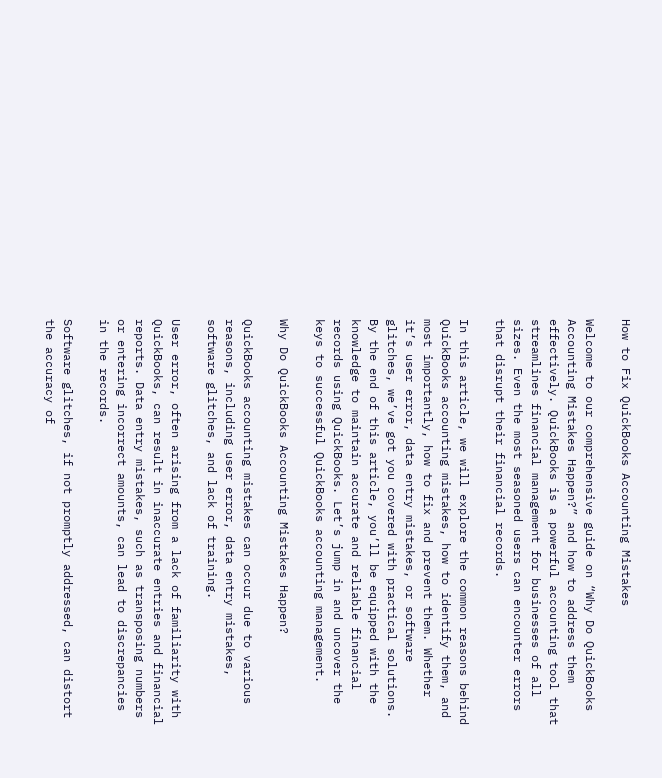How to Fix QuickBooks Accounting Mistakes

Welcome to our comprehensive guide on “Why Do QuickBooks Accounting Mistakes Happen?” and how to address them effectively. QuickBooks is a powerful accounting tool that streamlines financial management for businesses of all sizes. Even the most seasoned users can encounter errors that disrupt their financial records.

In this article, we will explore the common reasons behind QuickBooks accounting mistakes, how to identify them, and most importantly, how to fix and prevent them. Whether it’s user error, data entry mistakes, or software glitches, we’ve got you covered with practical solutions. By the end of this article, you’ll be equipped with the knowledge to maintain accurate and reliable financial records using QuickBooks. Let’s jump in and uncover the keys to successful QuickBooks accounting management.

Why Do QuickBooks Accounting Mistakes Happen?

QuickBooks accounting mistakes can occur due to various reasons, including user error, data entry mistakes, software glitches, and lack of training.

User error, often arising from a lack of familiarity with QuickBooks, can result in inaccurate entries and financial reports. Data entry mistakes, such as transposing numbers or entering incorrect amounts, can lead to discrepancies in the records.

Software glitches, if not promptly addressed, can distort the accuracy of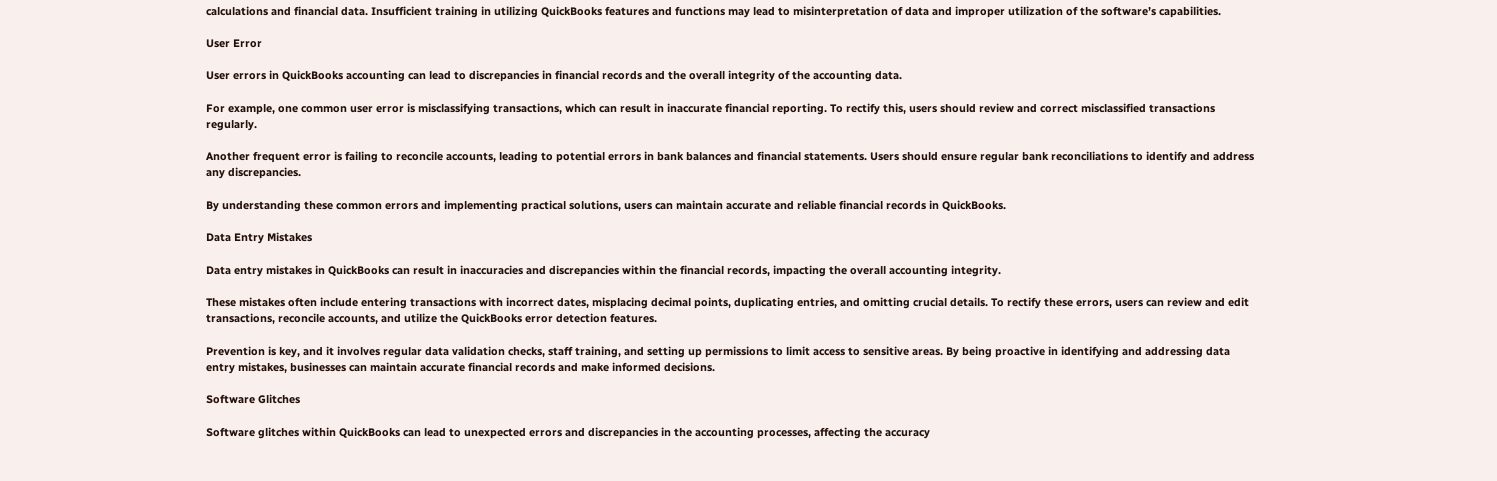calculations and financial data. Insufficient training in utilizing QuickBooks features and functions may lead to misinterpretation of data and improper utilization of the software’s capabilities.

User Error

User errors in QuickBooks accounting can lead to discrepancies in financial records and the overall integrity of the accounting data.

For example, one common user error is misclassifying transactions, which can result in inaccurate financial reporting. To rectify this, users should review and correct misclassified transactions regularly.

Another frequent error is failing to reconcile accounts, leading to potential errors in bank balances and financial statements. Users should ensure regular bank reconciliations to identify and address any discrepancies.

By understanding these common errors and implementing practical solutions, users can maintain accurate and reliable financial records in QuickBooks.

Data Entry Mistakes

Data entry mistakes in QuickBooks can result in inaccuracies and discrepancies within the financial records, impacting the overall accounting integrity.

These mistakes often include entering transactions with incorrect dates, misplacing decimal points, duplicating entries, and omitting crucial details. To rectify these errors, users can review and edit transactions, reconcile accounts, and utilize the QuickBooks error detection features.

Prevention is key, and it involves regular data validation checks, staff training, and setting up permissions to limit access to sensitive areas. By being proactive in identifying and addressing data entry mistakes, businesses can maintain accurate financial records and make informed decisions.

Software Glitches

Software glitches within QuickBooks can lead to unexpected errors and discrepancies in the accounting processes, affecting the accuracy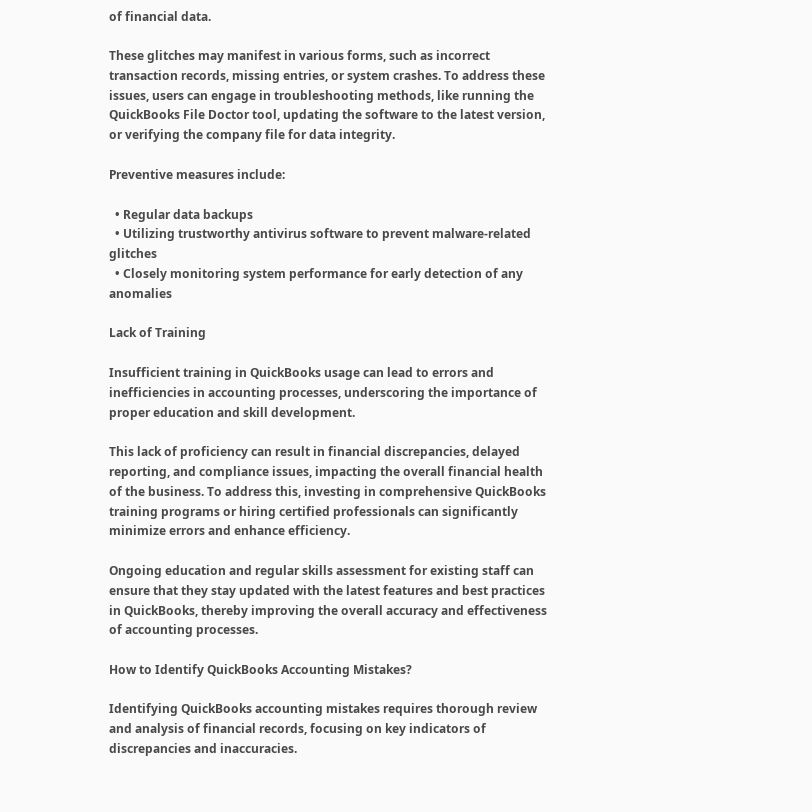of financial data.

These glitches may manifest in various forms, such as incorrect transaction records, missing entries, or system crashes. To address these issues, users can engage in troubleshooting methods, like running the QuickBooks File Doctor tool, updating the software to the latest version, or verifying the company file for data integrity.

Preventive measures include:

  • Regular data backups
  • Utilizing trustworthy antivirus software to prevent malware-related glitches
  • Closely monitoring system performance for early detection of any anomalies

Lack of Training

Insufficient training in QuickBooks usage can lead to errors and inefficiencies in accounting processes, underscoring the importance of proper education and skill development.

This lack of proficiency can result in financial discrepancies, delayed reporting, and compliance issues, impacting the overall financial health of the business. To address this, investing in comprehensive QuickBooks training programs or hiring certified professionals can significantly minimize errors and enhance efficiency.

Ongoing education and regular skills assessment for existing staff can ensure that they stay updated with the latest features and best practices in QuickBooks, thereby improving the overall accuracy and effectiveness of accounting processes.

How to Identify QuickBooks Accounting Mistakes?

Identifying QuickBooks accounting mistakes requires thorough review and analysis of financial records, focusing on key indicators of discrepancies and inaccuracies.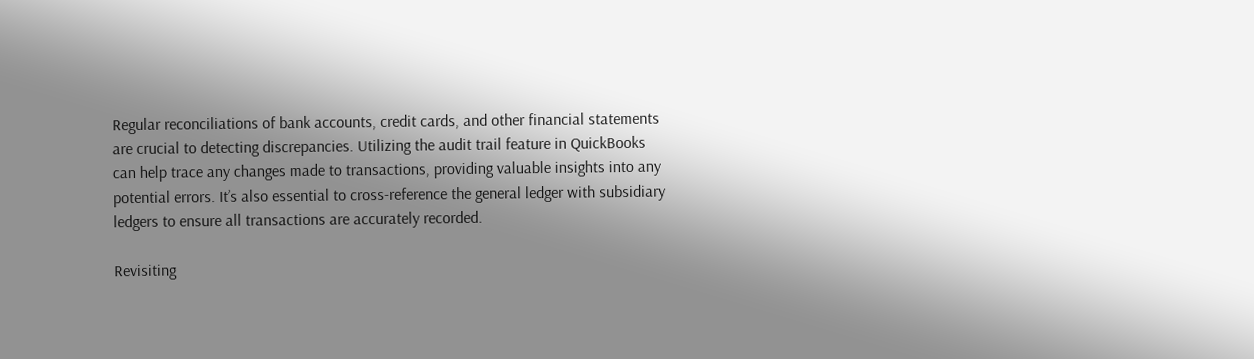Regular reconciliations of bank accounts, credit cards, and other financial statements are crucial to detecting discrepancies. Utilizing the audit trail feature in QuickBooks can help trace any changes made to transactions, providing valuable insights into any potential errors. It’s also essential to cross-reference the general ledger with subsidiary ledgers to ensure all transactions are accurately recorded.

Revisiting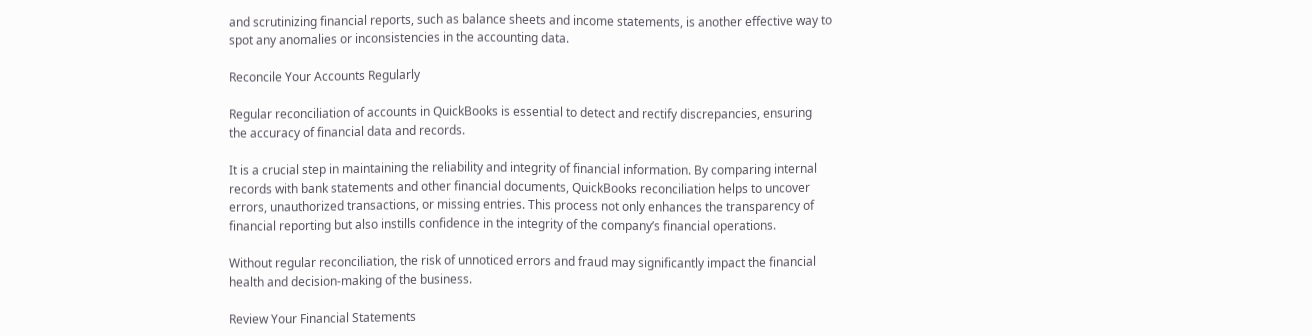and scrutinizing financial reports, such as balance sheets and income statements, is another effective way to spot any anomalies or inconsistencies in the accounting data.

Reconcile Your Accounts Regularly

Regular reconciliation of accounts in QuickBooks is essential to detect and rectify discrepancies, ensuring the accuracy of financial data and records.

It is a crucial step in maintaining the reliability and integrity of financial information. By comparing internal records with bank statements and other financial documents, QuickBooks reconciliation helps to uncover errors, unauthorized transactions, or missing entries. This process not only enhances the transparency of financial reporting but also instills confidence in the integrity of the company’s financial operations.

Without regular reconciliation, the risk of unnoticed errors and fraud may significantly impact the financial health and decision-making of the business.

Review Your Financial Statements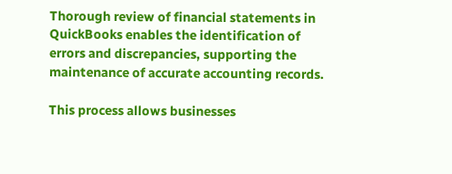Thorough review of financial statements in QuickBooks enables the identification of errors and discrepancies, supporting the maintenance of accurate accounting records.

This process allows businesses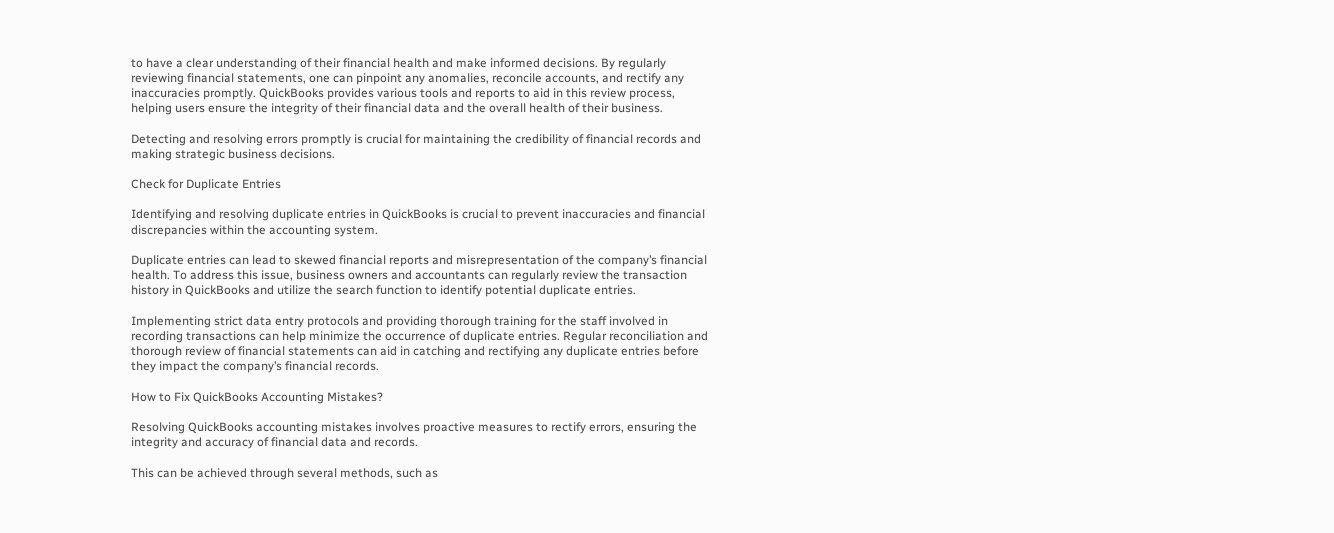to have a clear understanding of their financial health and make informed decisions. By regularly reviewing financial statements, one can pinpoint any anomalies, reconcile accounts, and rectify any inaccuracies promptly. QuickBooks provides various tools and reports to aid in this review process, helping users ensure the integrity of their financial data and the overall health of their business.

Detecting and resolving errors promptly is crucial for maintaining the credibility of financial records and making strategic business decisions.

Check for Duplicate Entries

Identifying and resolving duplicate entries in QuickBooks is crucial to prevent inaccuracies and financial discrepancies within the accounting system.

Duplicate entries can lead to skewed financial reports and misrepresentation of the company’s financial health. To address this issue, business owners and accountants can regularly review the transaction history in QuickBooks and utilize the search function to identify potential duplicate entries.

Implementing strict data entry protocols and providing thorough training for the staff involved in recording transactions can help minimize the occurrence of duplicate entries. Regular reconciliation and thorough review of financial statements can aid in catching and rectifying any duplicate entries before they impact the company’s financial records.

How to Fix QuickBooks Accounting Mistakes?

Resolving QuickBooks accounting mistakes involves proactive measures to rectify errors, ensuring the integrity and accuracy of financial data and records.

This can be achieved through several methods, such as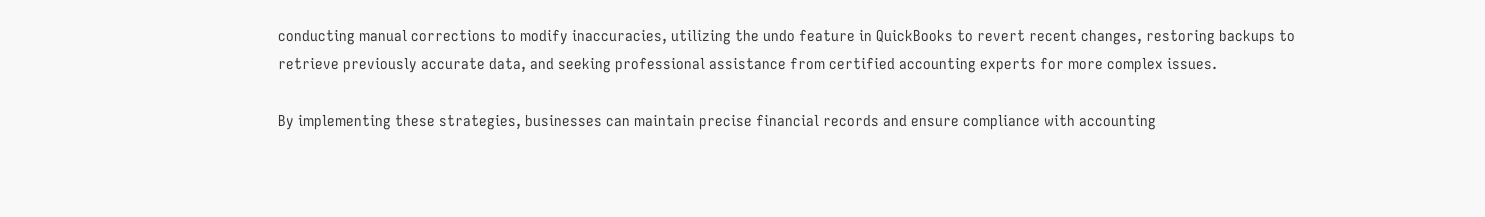conducting manual corrections to modify inaccuracies, utilizing the undo feature in QuickBooks to revert recent changes, restoring backups to retrieve previously accurate data, and seeking professional assistance from certified accounting experts for more complex issues.

By implementing these strategies, businesses can maintain precise financial records and ensure compliance with accounting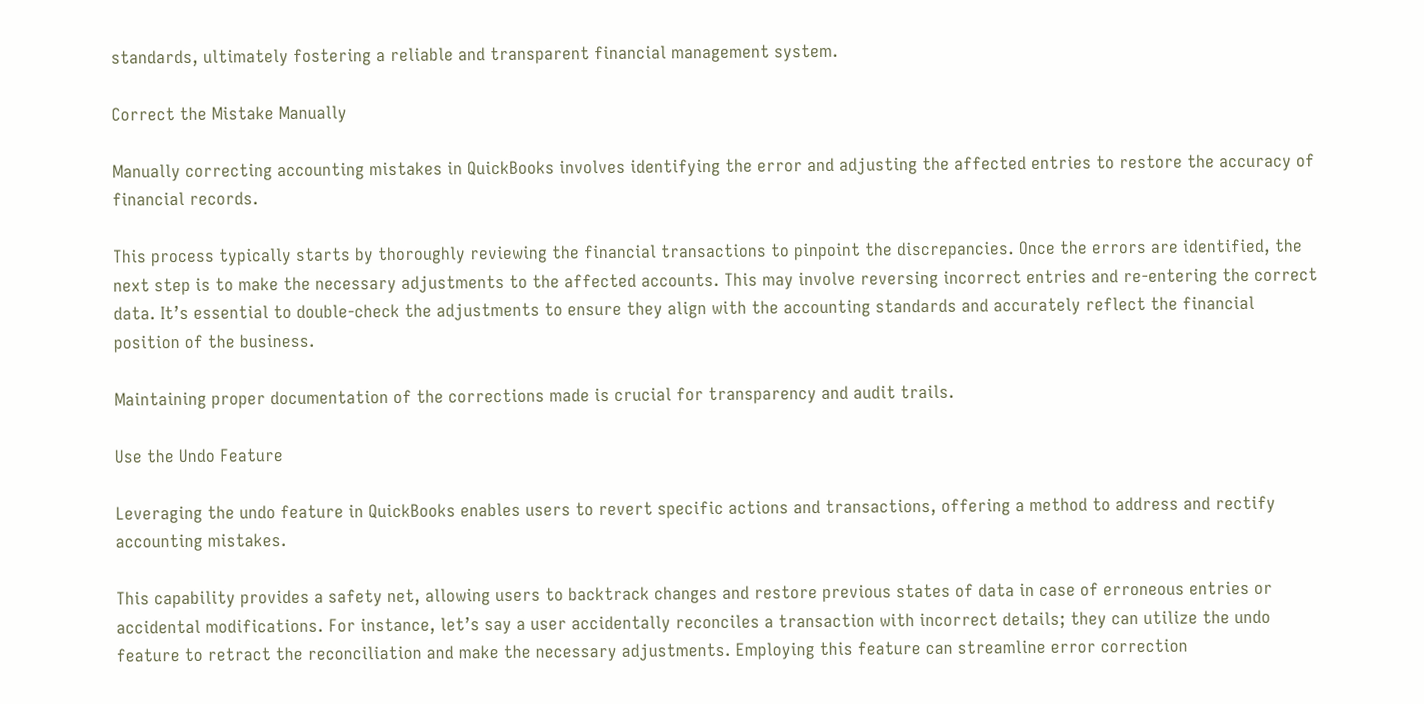standards, ultimately fostering a reliable and transparent financial management system.

Correct the Mistake Manually

Manually correcting accounting mistakes in QuickBooks involves identifying the error and adjusting the affected entries to restore the accuracy of financial records.

This process typically starts by thoroughly reviewing the financial transactions to pinpoint the discrepancies. Once the errors are identified, the next step is to make the necessary adjustments to the affected accounts. This may involve reversing incorrect entries and re-entering the correct data. It’s essential to double-check the adjustments to ensure they align with the accounting standards and accurately reflect the financial position of the business.

Maintaining proper documentation of the corrections made is crucial for transparency and audit trails.

Use the Undo Feature

Leveraging the undo feature in QuickBooks enables users to revert specific actions and transactions, offering a method to address and rectify accounting mistakes.

This capability provides a safety net, allowing users to backtrack changes and restore previous states of data in case of erroneous entries or accidental modifications. For instance, let’s say a user accidentally reconciles a transaction with incorrect details; they can utilize the undo feature to retract the reconciliation and make the necessary adjustments. Employing this feature can streamline error correction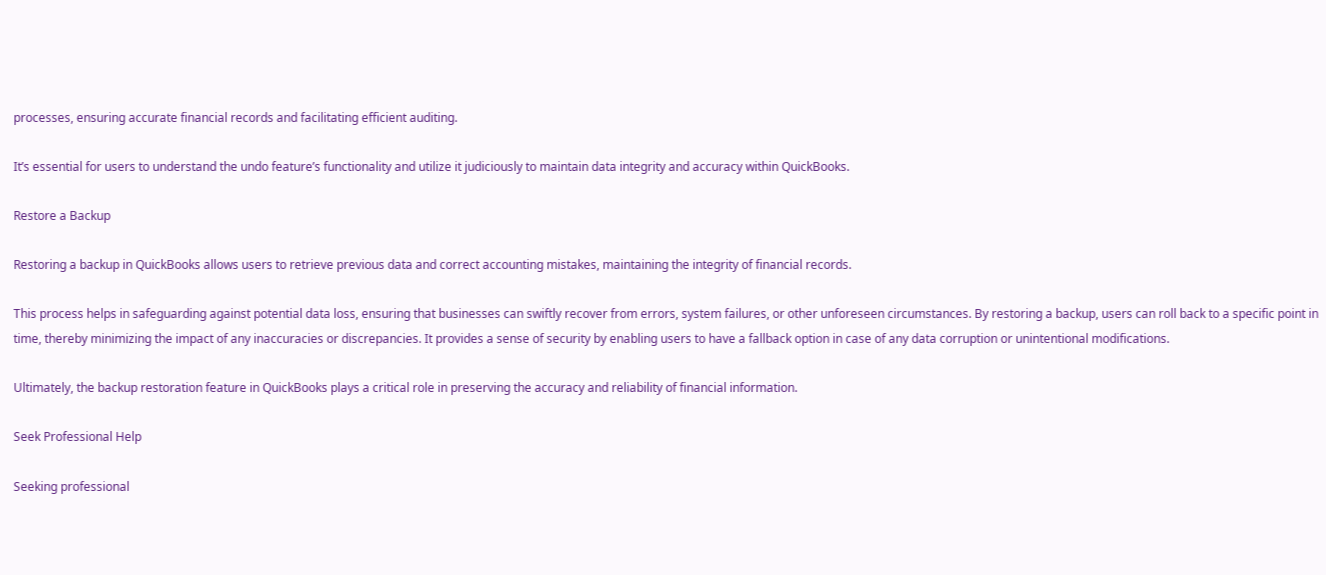processes, ensuring accurate financial records and facilitating efficient auditing.

It’s essential for users to understand the undo feature’s functionality and utilize it judiciously to maintain data integrity and accuracy within QuickBooks.

Restore a Backup

Restoring a backup in QuickBooks allows users to retrieve previous data and correct accounting mistakes, maintaining the integrity of financial records.

This process helps in safeguarding against potential data loss, ensuring that businesses can swiftly recover from errors, system failures, or other unforeseen circumstances. By restoring a backup, users can roll back to a specific point in time, thereby minimizing the impact of any inaccuracies or discrepancies. It provides a sense of security by enabling users to have a fallback option in case of any data corruption or unintentional modifications.

Ultimately, the backup restoration feature in QuickBooks plays a critical role in preserving the accuracy and reliability of financial information.

Seek Professional Help

Seeking professional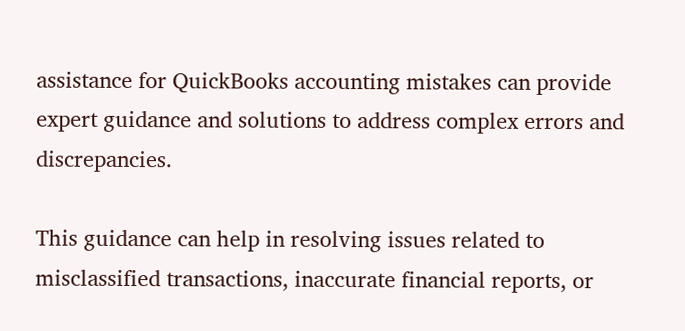assistance for QuickBooks accounting mistakes can provide expert guidance and solutions to address complex errors and discrepancies.

This guidance can help in resolving issues related to misclassified transactions, inaccurate financial reports, or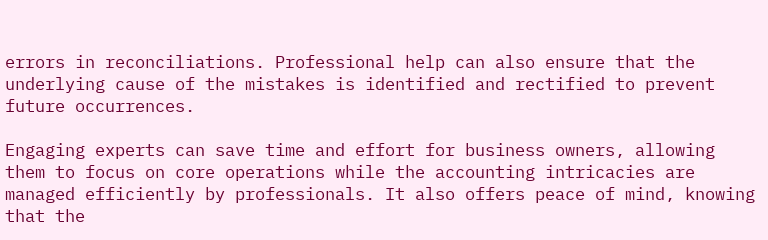errors in reconciliations. Professional help can also ensure that the underlying cause of the mistakes is identified and rectified to prevent future occurrences.

Engaging experts can save time and effort for business owners, allowing them to focus on core operations while the accounting intricacies are managed efficiently by professionals. It also offers peace of mind, knowing that the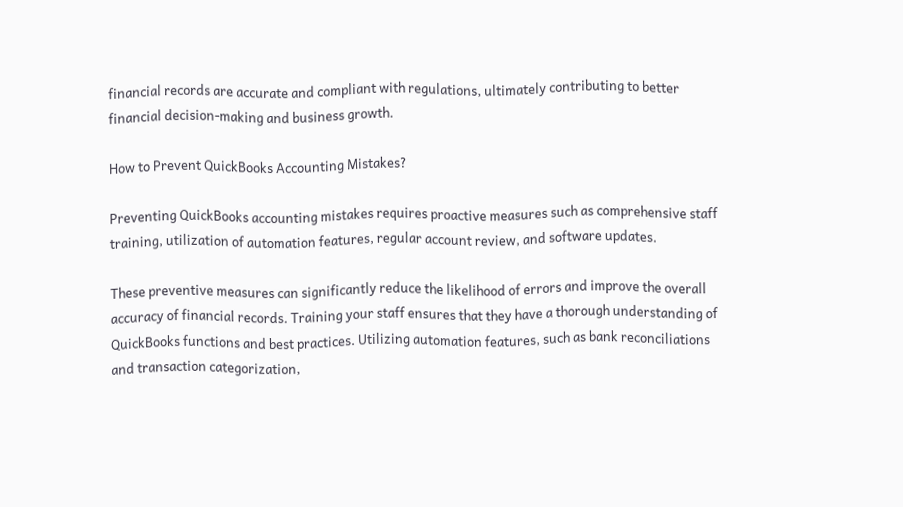financial records are accurate and compliant with regulations, ultimately contributing to better financial decision-making and business growth.

How to Prevent QuickBooks Accounting Mistakes?

Preventing QuickBooks accounting mistakes requires proactive measures such as comprehensive staff training, utilization of automation features, regular account review, and software updates.

These preventive measures can significantly reduce the likelihood of errors and improve the overall accuracy of financial records. Training your staff ensures that they have a thorough understanding of QuickBooks functions and best practices. Utilizing automation features, such as bank reconciliations and transaction categorization,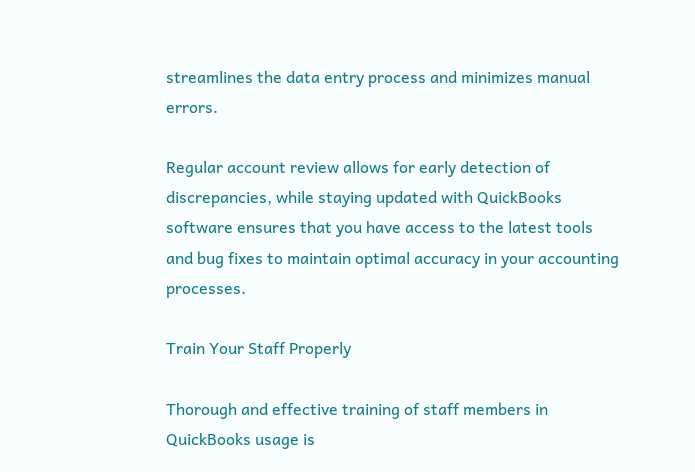streamlines the data entry process and minimizes manual errors.

Regular account review allows for early detection of discrepancies, while staying updated with QuickBooks software ensures that you have access to the latest tools and bug fixes to maintain optimal accuracy in your accounting processes.

Train Your Staff Properly

Thorough and effective training of staff members in QuickBooks usage is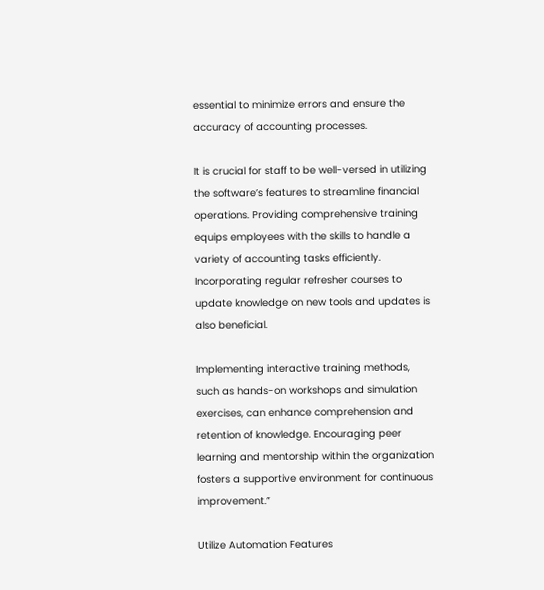essential to minimize errors and ensure the accuracy of accounting processes.

It is crucial for staff to be well-versed in utilizing the software’s features to streamline financial operations. Providing comprehensive training equips employees with the skills to handle a variety of accounting tasks efficiently. Incorporating regular refresher courses to update knowledge on new tools and updates is also beneficial.

Implementing interactive training methods, such as hands-on workshops and simulation exercises, can enhance comprehension and retention of knowledge. Encouraging peer learning and mentorship within the organization fosters a supportive environment for continuous improvement.”

Utilize Automation Features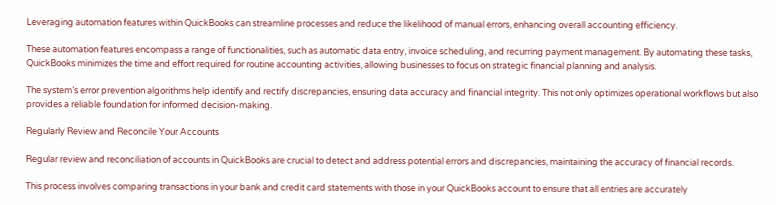Leveraging automation features within QuickBooks can streamline processes and reduce the likelihood of manual errors, enhancing overall accounting efficiency.

These automation features encompass a range of functionalities, such as automatic data entry, invoice scheduling, and recurring payment management. By automating these tasks, QuickBooks minimizes the time and effort required for routine accounting activities, allowing businesses to focus on strategic financial planning and analysis.

The system’s error prevention algorithms help identify and rectify discrepancies, ensuring data accuracy and financial integrity. This not only optimizes operational workflows but also provides a reliable foundation for informed decision-making.

Regularly Review and Reconcile Your Accounts

Regular review and reconciliation of accounts in QuickBooks are crucial to detect and address potential errors and discrepancies, maintaining the accuracy of financial records.

This process involves comparing transactions in your bank and credit card statements with those in your QuickBooks account to ensure that all entries are accurately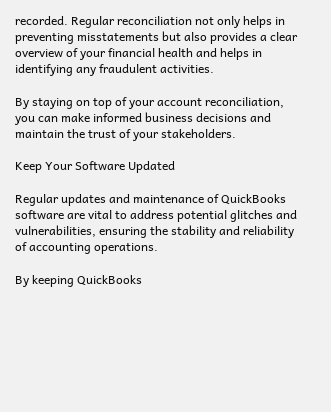recorded. Regular reconciliation not only helps in preventing misstatements but also provides a clear overview of your financial health and helps in identifying any fraudulent activities.

By staying on top of your account reconciliation, you can make informed business decisions and maintain the trust of your stakeholders.

Keep Your Software Updated

Regular updates and maintenance of QuickBooks software are vital to address potential glitches and vulnerabilities, ensuring the stability and reliability of accounting operations.

By keeping QuickBooks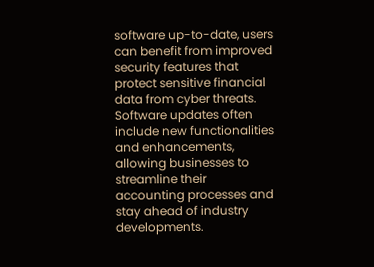software up-to-date, users can benefit from improved security features that protect sensitive financial data from cyber threats. Software updates often include new functionalities and enhancements, allowing businesses to streamline their accounting processes and stay ahead of industry developments.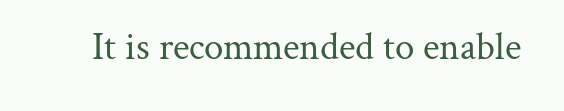It is recommended to enable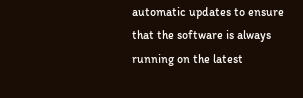automatic updates to ensure that the software is always running on the latest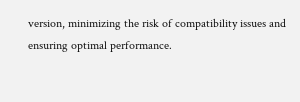version, minimizing the risk of compatibility issues and ensuring optimal performance.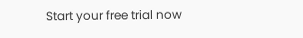Start your free trial now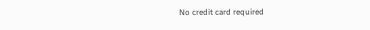No credit card required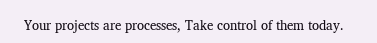Your projects are processes, Take control of them today.